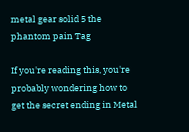metal gear solid 5 the phantom pain Tag

If you're reading this, you're probably wondering how to get the secret ending in Metal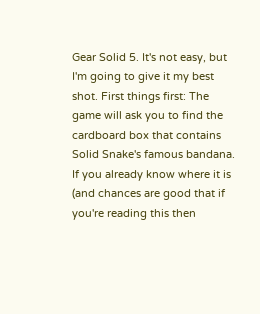Gear Solid 5. It's not easy, but I'm going to give it my best shot. First things first: The game will ask you to find the cardboard box that contains Solid Snake's famous bandana. If you already know where it is (and chances are good that if you're reading this then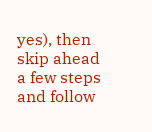yes), then skip ahead a few steps and follow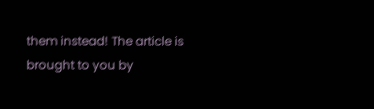them instead! The article is brought to you by